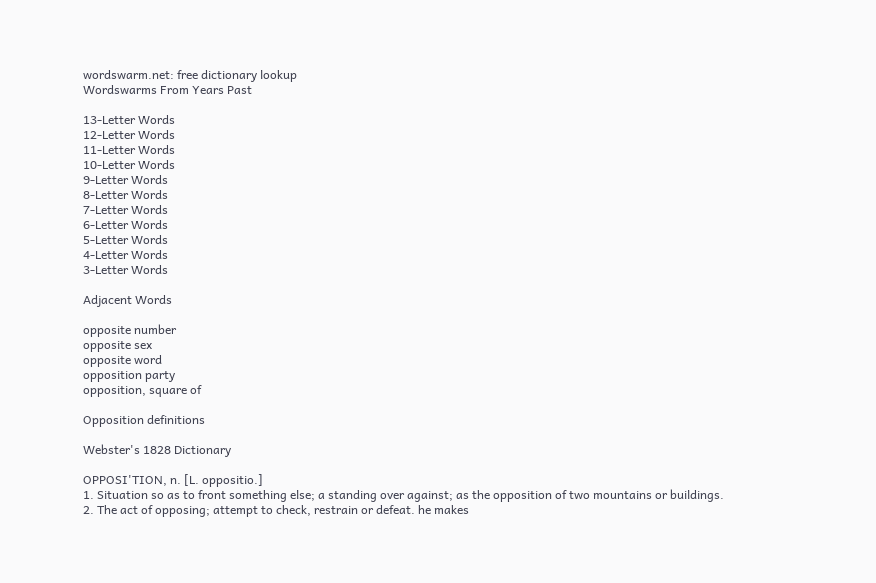wordswarm.net: free dictionary lookup
Wordswarms From Years Past

13-Letter Words
12-Letter Words
11-Letter Words
10-Letter Words
9-Letter Words
8-Letter Words
7-Letter Words
6-Letter Words
5-Letter Words
4-Letter Words
3-Letter Words

Adjacent Words

opposite number
opposite sex
opposite word
opposition party
opposition, square of

Opposition definitions

Webster's 1828 Dictionary

OPPOSI'TION, n. [L. oppositio.]
1. Situation so as to front something else; a standing over against; as the opposition of two mountains or buildings.
2. The act of opposing; attempt to check, restrain or defeat. he makes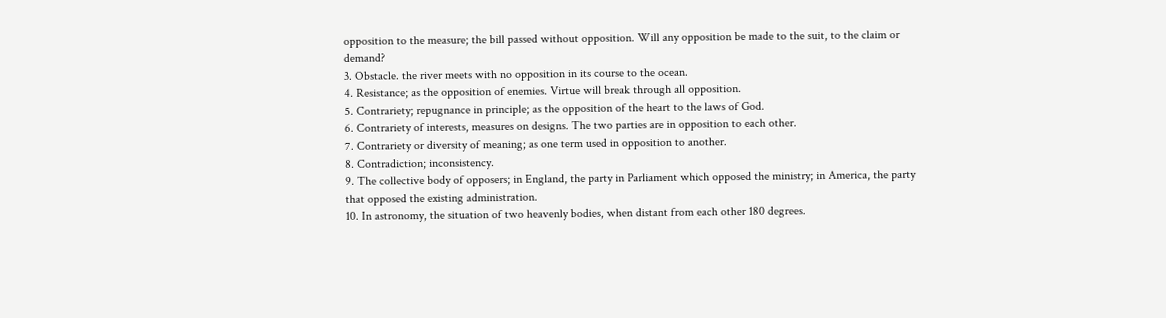opposition to the measure; the bill passed without opposition. Will any opposition be made to the suit, to the claim or demand?
3. Obstacle. the river meets with no opposition in its course to the ocean.
4. Resistance; as the opposition of enemies. Virtue will break through all opposition.
5. Contrariety; repugnance in principle; as the opposition of the heart to the laws of God.
6. Contrariety of interests, measures on designs. The two parties are in opposition to each other.
7. Contrariety or diversity of meaning; as one term used in opposition to another.
8. Contradiction; inconsistency.
9. The collective body of opposers; in England, the party in Parliament which opposed the ministry; in America, the party that opposed the existing administration.
10. In astronomy, the situation of two heavenly bodies, when distant from each other 180 degrees.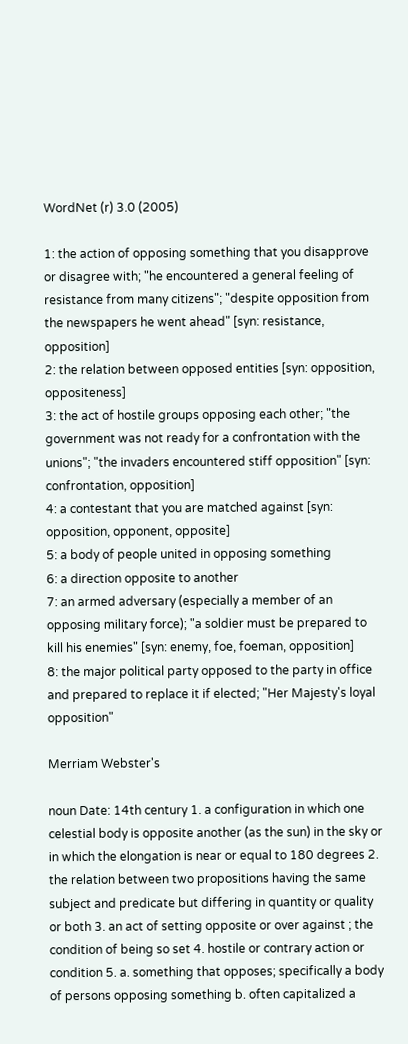WordNet (r) 3.0 (2005)

1: the action of opposing something that you disapprove or disagree with; "he encountered a general feeling of resistance from many citizens"; "despite opposition from the newspapers he went ahead" [syn: resistance, opposition]
2: the relation between opposed entities [syn: opposition, oppositeness]
3: the act of hostile groups opposing each other; "the government was not ready for a confrontation with the unions"; "the invaders encountered stiff opposition" [syn: confrontation, opposition]
4: a contestant that you are matched against [syn: opposition, opponent, opposite]
5: a body of people united in opposing something
6: a direction opposite to another
7: an armed adversary (especially a member of an opposing military force); "a soldier must be prepared to kill his enemies" [syn: enemy, foe, foeman, opposition]
8: the major political party opposed to the party in office and prepared to replace it if elected; "Her Majesty's loyal opposition"

Merriam Webster's

noun Date: 14th century 1. a configuration in which one celestial body is opposite another (as the sun) in the sky or in which the elongation is near or equal to 180 degrees 2. the relation between two propositions having the same subject and predicate but differing in quantity or quality or both 3. an act of setting opposite or over against ; the condition of being so set 4. hostile or contrary action or condition 5. a. something that opposes; specifically a body of persons opposing something b. often capitalized a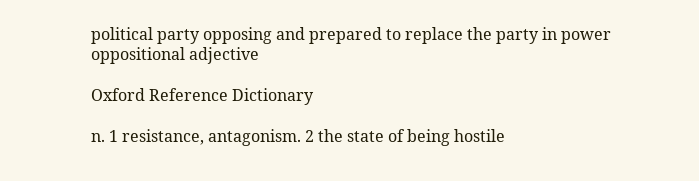political party opposing and prepared to replace the party in power oppositional adjective

Oxford Reference Dictionary

n. 1 resistance, antagonism. 2 the state of being hostile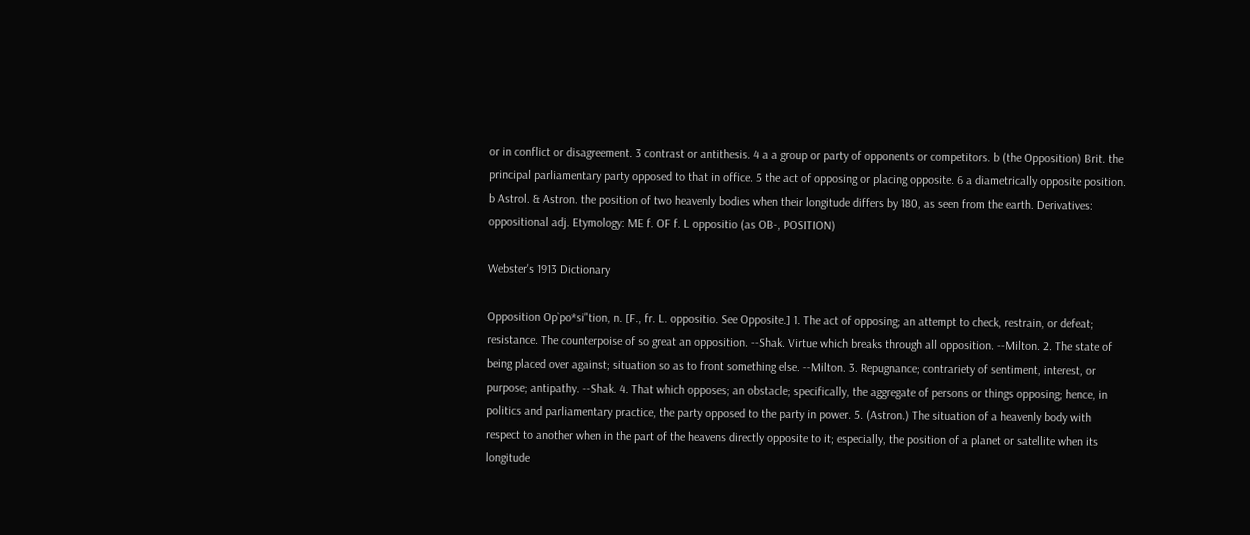or in conflict or disagreement. 3 contrast or antithesis. 4 a a group or party of opponents or competitors. b (the Opposition) Brit. the principal parliamentary party opposed to that in office. 5 the act of opposing or placing opposite. 6 a diametrically opposite position. b Astrol. & Astron. the position of two heavenly bodies when their longitude differs by 180, as seen from the earth. Derivatives: oppositional adj. Etymology: ME f. OF f. L oppositio (as OB-, POSITION)

Webster's 1913 Dictionary

Opposition Op`po*si"tion, n. [F., fr. L. oppositio. See Opposite.] 1. The act of opposing; an attempt to check, restrain, or defeat; resistance. The counterpoise of so great an opposition. --Shak. Virtue which breaks through all opposition. --Milton. 2. The state of being placed over against; situation so as to front something else. --Milton. 3. Repugnance; contrariety of sentiment, interest, or purpose; antipathy. --Shak. 4. That which opposes; an obstacle; specifically, the aggregate of persons or things opposing; hence, in politics and parliamentary practice, the party opposed to the party in power. 5. (Astron.) The situation of a heavenly body with respect to another when in the part of the heavens directly opposite to it; especially, the position of a planet or satellite when its longitude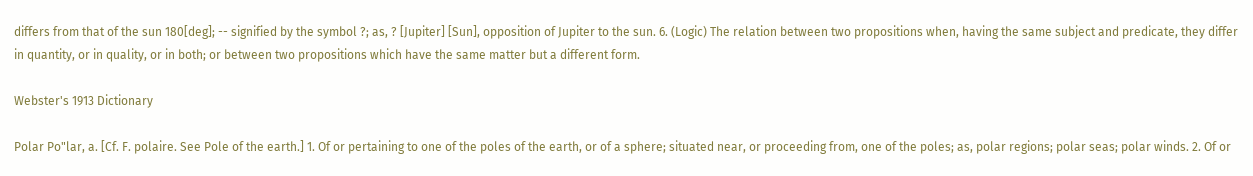differs from that of the sun 180[deg]; -- signified by the symbol ?; as, ? [Jupiter] [Sun], opposition of Jupiter to the sun. 6. (Logic) The relation between two propositions when, having the same subject and predicate, they differ in quantity, or in quality, or in both; or between two propositions which have the same matter but a different form.

Webster's 1913 Dictionary

Polar Po"lar, a. [Cf. F. polaire. See Pole of the earth.] 1. Of or pertaining to one of the poles of the earth, or of a sphere; situated near, or proceeding from, one of the poles; as, polar regions; polar seas; polar winds. 2. Of or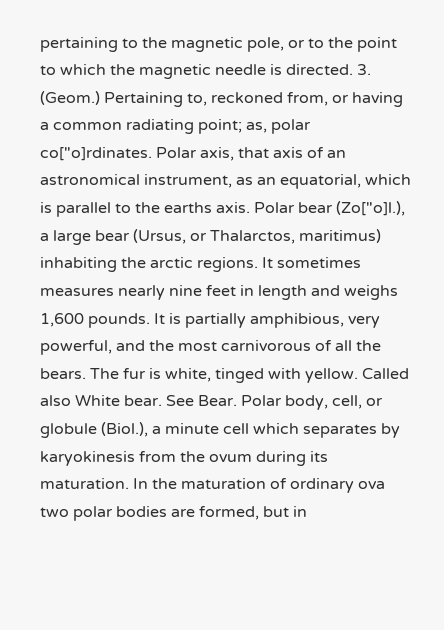pertaining to the magnetic pole, or to the point to which the magnetic needle is directed. 3. (Geom.) Pertaining to, reckoned from, or having a common radiating point; as, polar co["o]rdinates. Polar axis, that axis of an astronomical instrument, as an equatorial, which is parallel to the earths axis. Polar bear (Zo["o]l.), a large bear (Ursus, or Thalarctos, maritimus) inhabiting the arctic regions. It sometimes measures nearly nine feet in length and weighs 1,600 pounds. It is partially amphibious, very powerful, and the most carnivorous of all the bears. The fur is white, tinged with yellow. Called also White bear. See Bear. Polar body, cell, or globule (Biol.), a minute cell which separates by karyokinesis from the ovum during its maturation. In the maturation of ordinary ova two polar bodies are formed, but in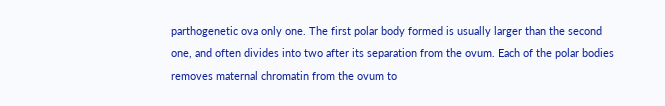parthogenetic ova only one. The first polar body formed is usually larger than the second one, and often divides into two after its separation from the ovum. Each of the polar bodies removes maternal chromatin from the ovum to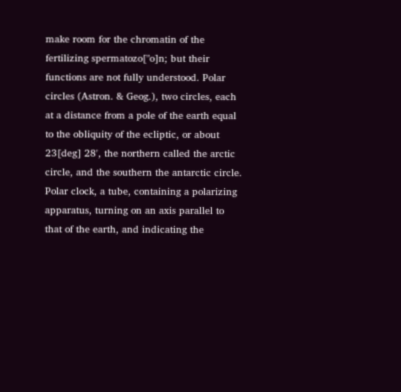make room for the chromatin of the fertilizing spermatozo["o]n; but their functions are not fully understood. Polar circles (Astron. & Geog.), two circles, each at a distance from a pole of the earth equal to the obliquity of the ecliptic, or about 23[deg] 28', the northern called the arctic circle, and the southern the antarctic circle. Polar clock, a tube, containing a polarizing apparatus, turning on an axis parallel to that of the earth, and indicating the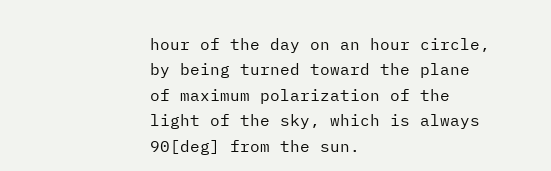hour of the day on an hour circle, by being turned toward the plane of maximum polarization of the light of the sky, which is always 90[deg] from the sun.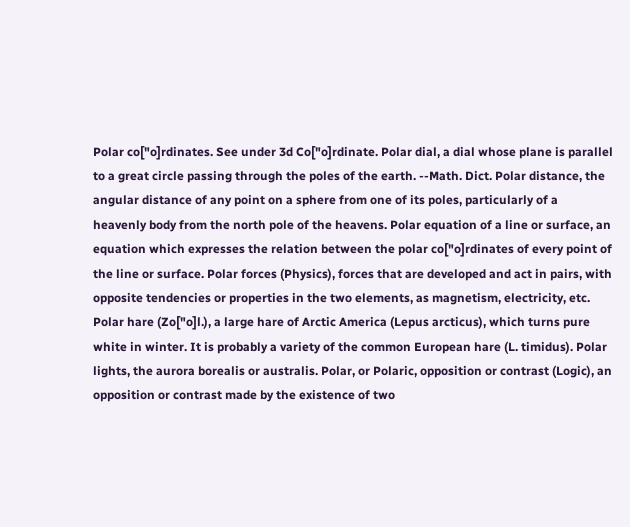Polar co["o]rdinates. See under 3d Co["o]rdinate. Polar dial, a dial whose plane is parallel to a great circle passing through the poles of the earth. --Math. Dict. Polar distance, the angular distance of any point on a sphere from one of its poles, particularly of a heavenly body from the north pole of the heavens. Polar equation of a line or surface, an equation which expresses the relation between the polar co["o]rdinates of every point of the line or surface. Polar forces (Physics), forces that are developed and act in pairs, with opposite tendencies or properties in the two elements, as magnetism, electricity, etc. Polar hare (Zo["o]l.), a large hare of Arctic America (Lepus arcticus), which turns pure white in winter. It is probably a variety of the common European hare (L. timidus). Polar lights, the aurora borealis or australis. Polar, or Polaric, opposition or contrast (Logic), an opposition or contrast made by the existence of two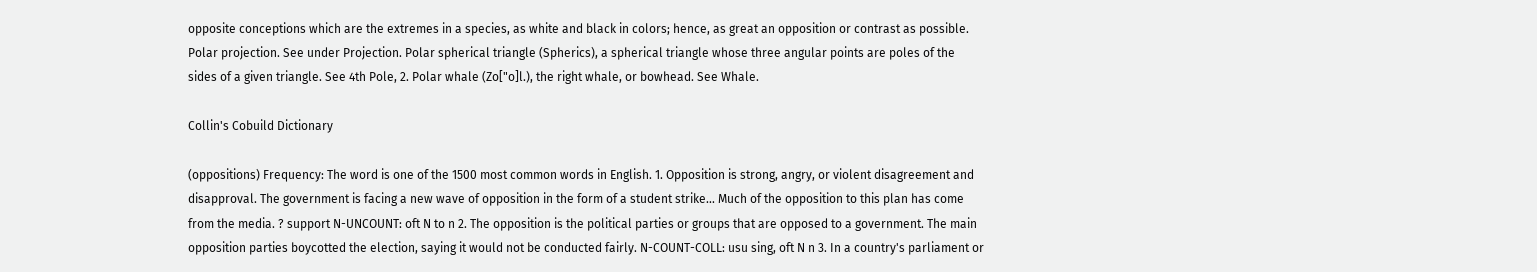opposite conceptions which are the extremes in a species, as white and black in colors; hence, as great an opposition or contrast as possible. Polar projection. See under Projection. Polar spherical triangle (Spherics), a spherical triangle whose three angular points are poles of the sides of a given triangle. See 4th Pole, 2. Polar whale (Zo["o]l.), the right whale, or bowhead. See Whale.

Collin's Cobuild Dictionary

(oppositions) Frequency: The word is one of the 1500 most common words in English. 1. Opposition is strong, angry, or violent disagreement and disapproval. The government is facing a new wave of opposition in the form of a student strike... Much of the opposition to this plan has come from the media. ? support N-UNCOUNT: oft N to n 2. The opposition is the political parties or groups that are opposed to a government. The main opposition parties boycotted the election, saying it would not be conducted fairly. N-COUNT-COLL: usu sing, oft N n 3. In a country's parliament or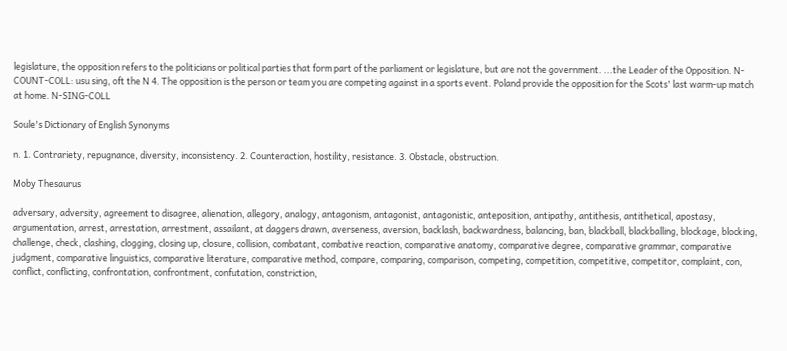legislature, the opposition refers to the politicians or political parties that form part of the parliament or legislature, but are not the government. ...the Leader of the Opposition. N-COUNT-COLL: usu sing, oft the N 4. The opposition is the person or team you are competing against in a sports event. Poland provide the opposition for the Scots' last warm-up match at home. N-SING-COLL

Soule's Dictionary of English Synonyms

n. 1. Contrariety, repugnance, diversity, inconsistency. 2. Counteraction, hostility, resistance. 3. Obstacle, obstruction.

Moby Thesaurus

adversary, adversity, agreement to disagree, alienation, allegory, analogy, antagonism, antagonist, antagonistic, anteposition, antipathy, antithesis, antithetical, apostasy, argumentation, arrest, arrestation, arrestment, assailant, at daggers drawn, averseness, aversion, backlash, backwardness, balancing, ban, blackball, blackballing, blockage, blocking, challenge, check, clashing, clogging, closing up, closure, collision, combatant, combative reaction, comparative anatomy, comparative degree, comparative grammar, comparative judgment, comparative linguistics, comparative literature, comparative method, compare, comparing, comparison, competing, competition, competitive, competitor, complaint, con, conflict, conflicting, confrontation, confrontment, confutation, constriction,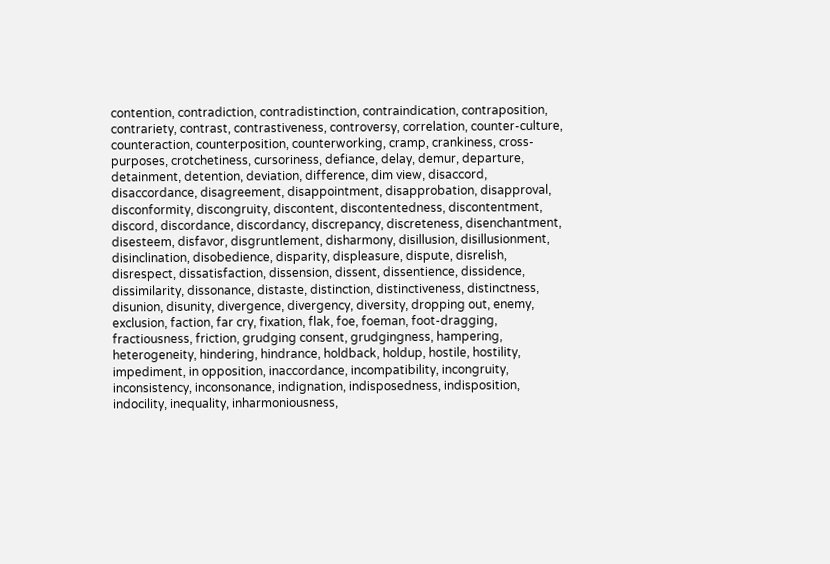contention, contradiction, contradistinction, contraindication, contraposition, contrariety, contrast, contrastiveness, controversy, correlation, counter-culture, counteraction, counterposition, counterworking, cramp, crankiness, cross-purposes, crotchetiness, cursoriness, defiance, delay, demur, departure, detainment, detention, deviation, difference, dim view, disaccord, disaccordance, disagreement, disappointment, disapprobation, disapproval, disconformity, discongruity, discontent, discontentedness, discontentment, discord, discordance, discordancy, discrepancy, discreteness, disenchantment, disesteem, disfavor, disgruntlement, disharmony, disillusion, disillusionment, disinclination, disobedience, disparity, displeasure, dispute, disrelish, disrespect, dissatisfaction, dissension, dissent, dissentience, dissidence, dissimilarity, dissonance, distaste, distinction, distinctiveness, distinctness, disunion, disunity, divergence, divergency, diversity, dropping out, enemy, exclusion, faction, far cry, fixation, flak, foe, foeman, foot-dragging, fractiousness, friction, grudging consent, grudgingness, hampering, heterogeneity, hindering, hindrance, holdback, holdup, hostile, hostility, impediment, in opposition, inaccordance, incompatibility, incongruity, inconsistency, inconsonance, indignation, indisposedness, indisposition, indocility, inequality, inharmoniousness,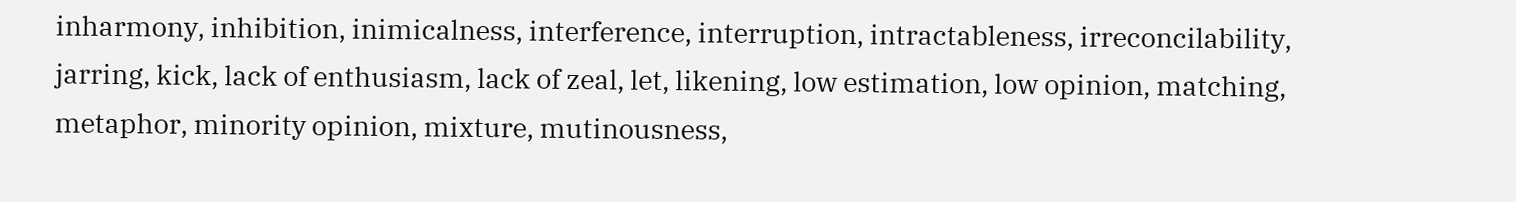inharmony, inhibition, inimicalness, interference, interruption, intractableness, irreconcilability, jarring, kick, lack of enthusiasm, lack of zeal, let, likening, low estimation, low opinion, matching, metaphor, minority opinion, mixture, mutinousness,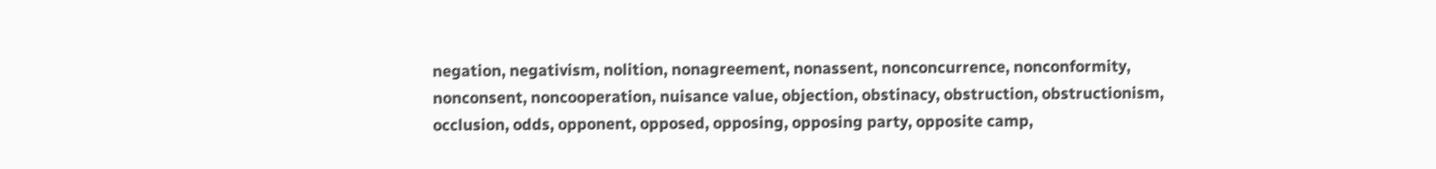negation, negativism, nolition, nonagreement, nonassent, nonconcurrence, nonconformity, nonconsent, noncooperation, nuisance value, objection, obstinacy, obstruction, obstructionism, occlusion, odds, opponent, opposed, opposing, opposing party, opposite camp,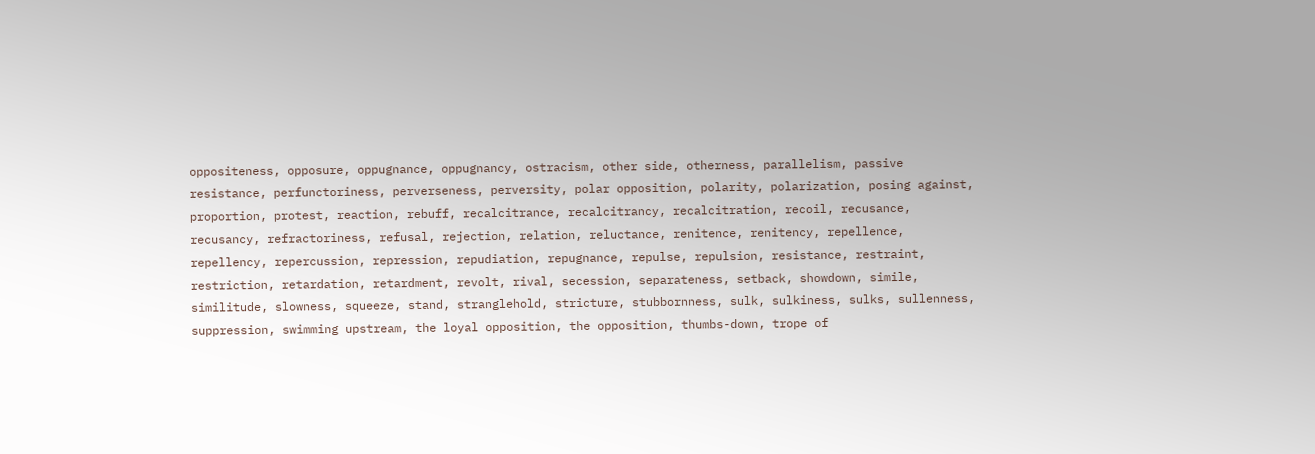oppositeness, opposure, oppugnance, oppugnancy, ostracism, other side, otherness, parallelism, passive resistance, perfunctoriness, perverseness, perversity, polar opposition, polarity, polarization, posing against, proportion, protest, reaction, rebuff, recalcitrance, recalcitrancy, recalcitration, recoil, recusance, recusancy, refractoriness, refusal, rejection, relation, reluctance, renitence, renitency, repellence, repellency, repercussion, repression, repudiation, repugnance, repulse, repulsion, resistance, restraint, restriction, retardation, retardment, revolt, rival, secession, separateness, setback, showdown, simile, similitude, slowness, squeeze, stand, stranglehold, stricture, stubbornness, sulk, sulkiness, sulks, sullenness, suppression, swimming upstream, the loyal opposition, the opposition, thumbs-down, trope of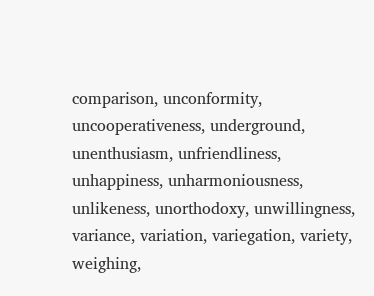comparison, unconformity, uncooperativeness, underground, unenthusiasm, unfriendliness, unhappiness, unharmoniousness, unlikeness, unorthodoxy, unwillingness, variance, variation, variegation, variety, weighing,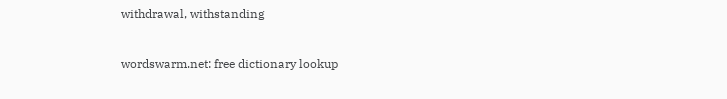withdrawal, withstanding


wordswarm.net: free dictionary lookup